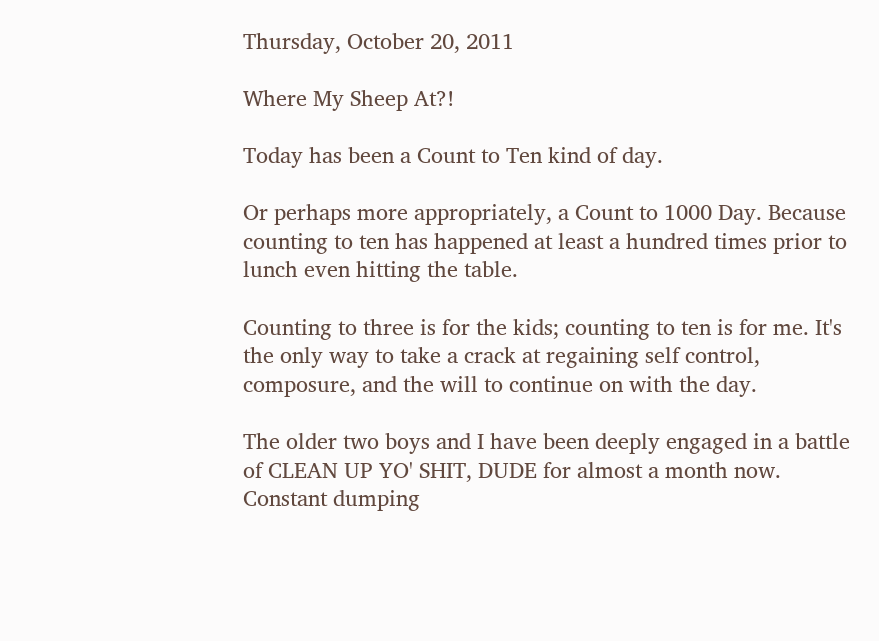Thursday, October 20, 2011

Where My Sheep At?!

Today has been a Count to Ten kind of day.

Or perhaps more appropriately, a Count to 1000 Day. Because counting to ten has happened at least a hundred times prior to lunch even hitting the table.

Counting to three is for the kids; counting to ten is for me. It's the only way to take a crack at regaining self control, composure, and the will to continue on with the day.

The older two boys and I have been deeply engaged in a battle of CLEAN UP YO' SHIT, DUDE for almost a month now. Constant dumping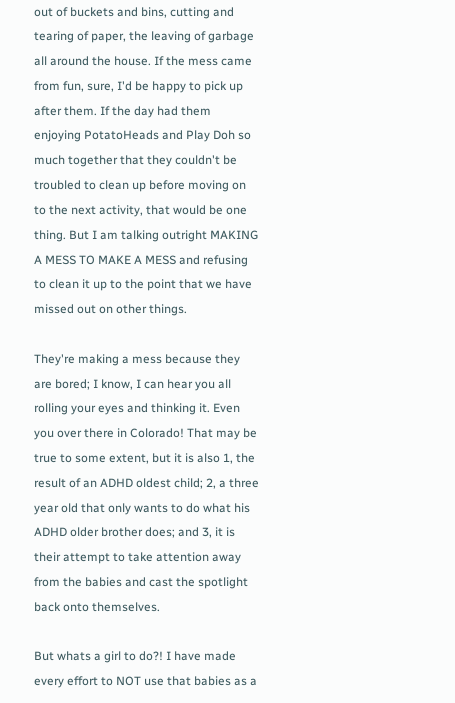out of buckets and bins, cutting and tearing of paper, the leaving of garbage all around the house. If the mess came from fun, sure, I'd be happy to pick up after them. If the day had them enjoying PotatoHeads and Play Doh so much together that they couldn't be troubled to clean up before moving on to the next activity, that would be one thing. But I am talking outright MAKING A MESS TO MAKE A MESS and refusing to clean it up to the point that we have missed out on other things.

They're making a mess because they are bored; I know, I can hear you all rolling your eyes and thinking it. Even you over there in Colorado! That may be true to some extent, but it is also 1, the result of an ADHD oldest child; 2, a three year old that only wants to do what his ADHD older brother does; and 3, it is their attempt to take attention away from the babies and cast the spotlight back onto themselves.

But whats a girl to do?! I have made every effort to NOT use that babies as a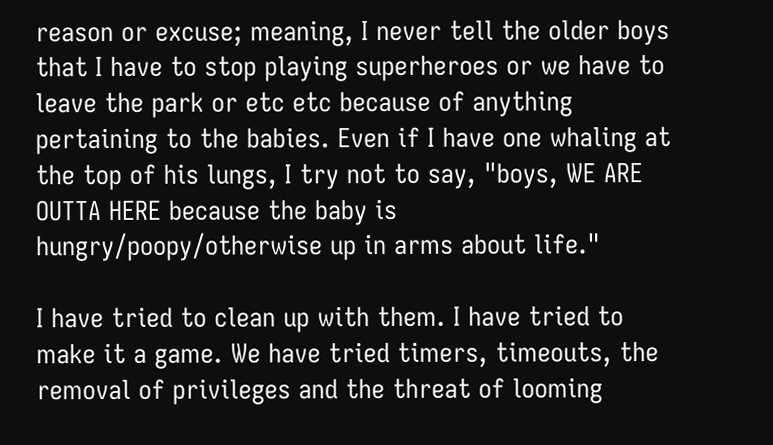reason or excuse; meaning, I never tell the older boys that I have to stop playing superheroes or we have to leave the park or etc etc because of anything pertaining to the babies. Even if I have one whaling at the top of his lungs, I try not to say, "boys, WE ARE OUTTA HERE because the baby is hungry/poopy/otherwise up in arms about life."

I have tried to clean up with them. I have tried to make it a game. We have tried timers, timeouts, the removal of privileges and the threat of looming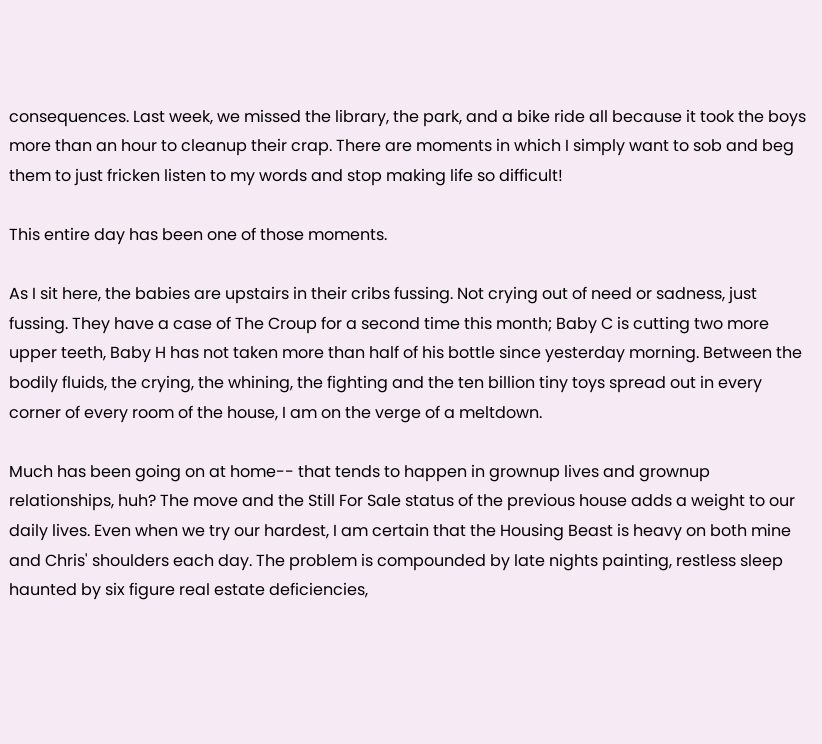consequences. Last week, we missed the library, the park, and a bike ride all because it took the boys more than an hour to cleanup their crap. There are moments in which I simply want to sob and beg them to just fricken listen to my words and stop making life so difficult!

This entire day has been one of those moments.

As I sit here, the babies are upstairs in their cribs fussing. Not crying out of need or sadness, just fussing. They have a case of The Croup for a second time this month; Baby C is cutting two more upper teeth, Baby H has not taken more than half of his bottle since yesterday morning. Between the bodily fluids, the crying, the whining, the fighting and the ten billion tiny toys spread out in every corner of every room of the house, I am on the verge of a meltdown.

Much has been going on at home-- that tends to happen in grownup lives and grownup relationships, huh? The move and the Still For Sale status of the previous house adds a weight to our daily lives. Even when we try our hardest, I am certain that the Housing Beast is heavy on both mine and Chris' shoulders each day. The problem is compounded by late nights painting, restless sleep haunted by six figure real estate deficiencies,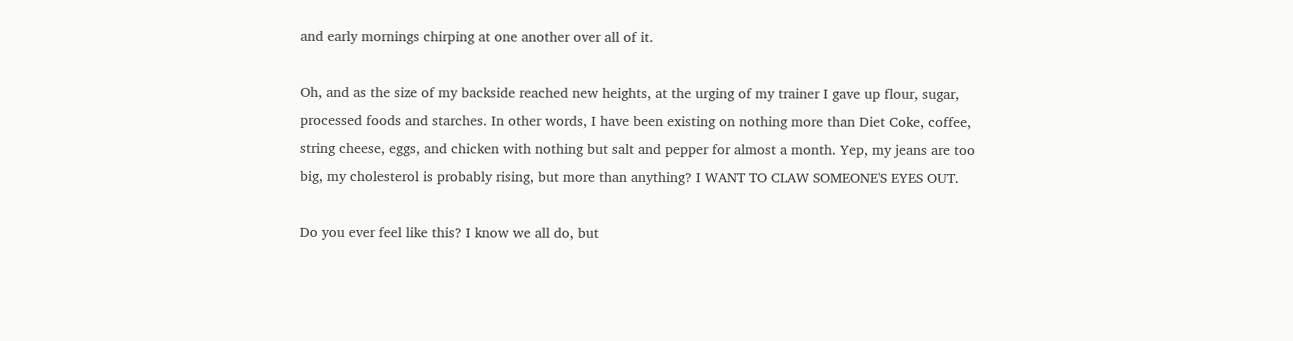and early mornings chirping at one another over all of it.

Oh, and as the size of my backside reached new heights, at the urging of my trainer I gave up flour, sugar, processed foods and starches. In other words, I have been existing on nothing more than Diet Coke, coffee, string cheese, eggs, and chicken with nothing but salt and pepper for almost a month. Yep, my jeans are too big, my cholesterol is probably rising, but more than anything? I WANT TO CLAW SOMEONE'S EYES OUT.

Do you ever feel like this? I know we all do, but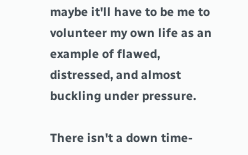maybe it'll have to be me to volunteer my own life as an example of flawed, distressed, and almost buckling under pressure.

There isn't a down time-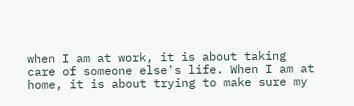when I am at work, it is about taking care of someone else's life. When I am at home, it is about trying to make sure my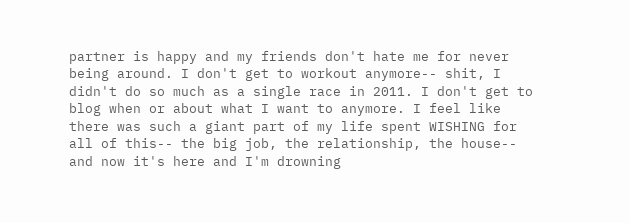partner is happy and my friends don't hate me for never being around. I don't get to workout anymore-- shit, I didn't do so much as a single race in 2011. I don't get to blog when or about what I want to anymore. I feel like there was such a giant part of my life spent WISHING for all of this-- the big job, the relationship, the house-- and now it's here and I'm drowning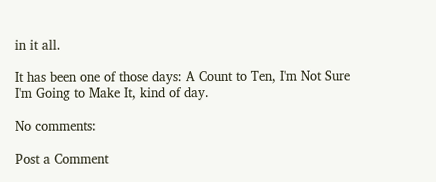in it all.

It has been one of those days: A Count to Ten, I'm Not Sure I'm Going to Make It, kind of day.

No comments:

Post a Comment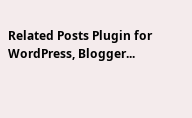Related Posts Plugin for WordPress, Blogger...